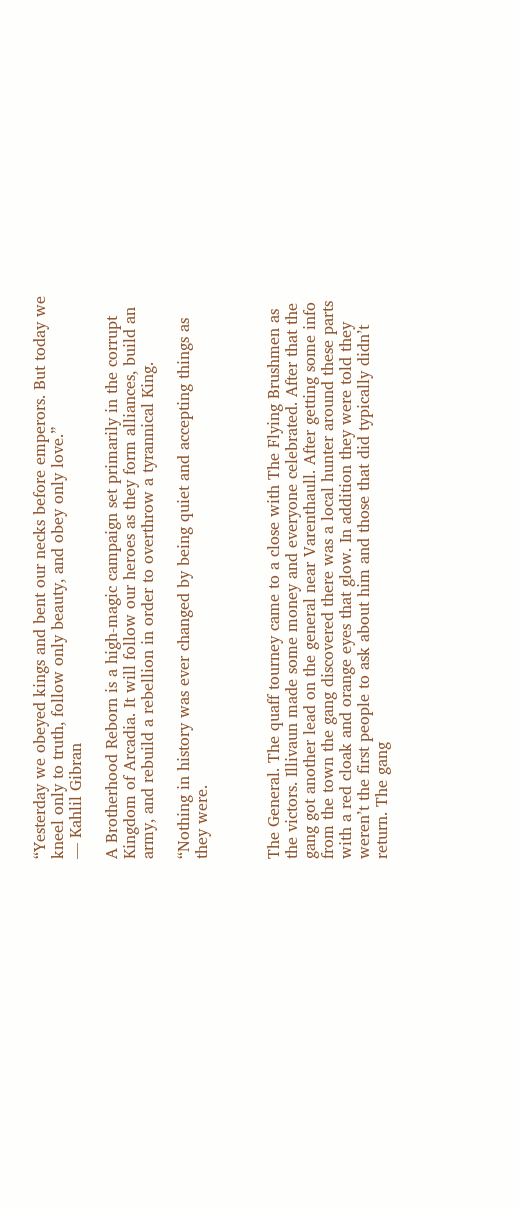“Yesterday we obeyed kings and bent our necks before emperors. But today we kneel only to truth, follow only beauty, and obey only love.”
— Kahlil Gibran

A Brotherhood Reborn is a high-magic campaign set primarily in the corrupt Kingdom of Arcadia. It will follow our heroes as they form alliances, build an army, and rebuild a rebellion in order to overthrow a tyrannical King.

“Nothing in history was ever changed by being quiet and accepting things as they were.



The General. The quaff tourney came to a close with The Flying Brushmen as the victors. Illivaun made some money and everyone celebrated. After that the gang got another lead on the general near Varenthaull. After getting some info from the town the gang discovered there was a local hunter around these parts with a red cloak and orange eyes that glow. In addition they were told they weren’t the first people to ask about him and those that did typically didn’t return. The gang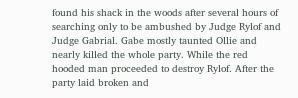found his shack in the woods after several hours of searching only to be ambushed by Judge Rylof and Judge Gabrial. Gabe mostly taunted Ollie and nearly killed the whole party. While the red hooded man proceeded to destroy Rylof. After the party laid broken and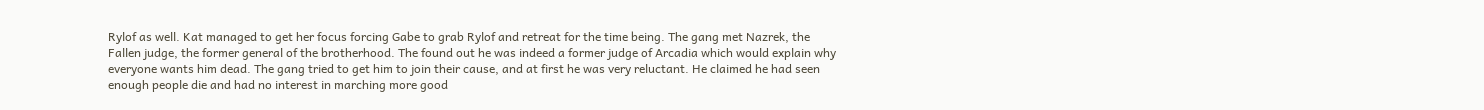Rylof as well. Kat managed to get her focus forcing Gabe to grab Rylof and retreat for the time being. The gang met Nazrek, the Fallen judge, the former general of the brotherhood. The found out he was indeed a former judge of Arcadia which would explain why everyone wants him dead. The gang tried to get him to join their cause, and at first he was very reluctant. He claimed he had seen enough people die and had no interest in marching more good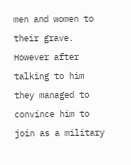men and women to their grave. However after talking to him they managed to convince him to join as a military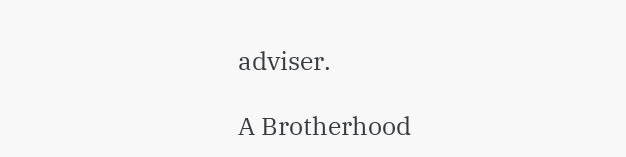adviser.

A Brotherhood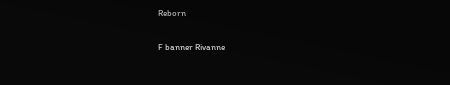Reborn

F banner Rivanne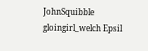JohnSquibble gloingirl_welch Epsil